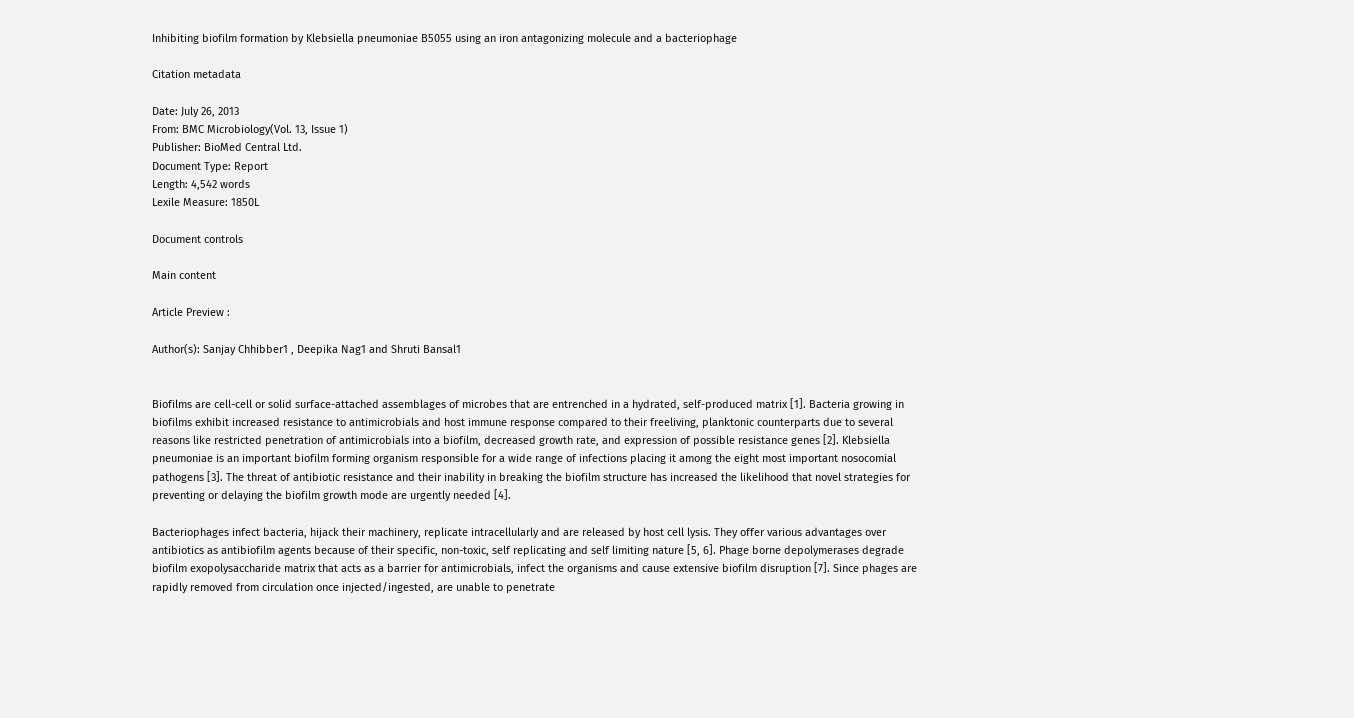Inhibiting biofilm formation by Klebsiella pneumoniae B5055 using an iron antagonizing molecule and a bacteriophage

Citation metadata

Date: July 26, 2013
From: BMC Microbiology(Vol. 13, Issue 1)
Publisher: BioMed Central Ltd.
Document Type: Report
Length: 4,542 words
Lexile Measure: 1850L

Document controls

Main content

Article Preview :

Author(s): Sanjay Chhibber1 , Deepika Nag1 and Shruti Bansal1


Biofilms are cell-cell or solid surface-attached assemblages of microbes that are entrenched in a hydrated, self-produced matrix [1]. Bacteria growing in biofilms exhibit increased resistance to antimicrobials and host immune response compared to their freeliving, planktonic counterparts due to several reasons like restricted penetration of antimicrobials into a biofilm, decreased growth rate, and expression of possible resistance genes [2]. Klebsiella pneumoniae is an important biofilm forming organism responsible for a wide range of infections placing it among the eight most important nosocomial pathogens [3]. The threat of antibiotic resistance and their inability in breaking the biofilm structure has increased the likelihood that novel strategies for preventing or delaying the biofilm growth mode are urgently needed [4].

Bacteriophages infect bacteria, hijack their machinery, replicate intracellularly and are released by host cell lysis. They offer various advantages over antibiotics as antibiofilm agents because of their specific, non-toxic, self replicating and self limiting nature [5, 6]. Phage borne depolymerases degrade biofilm exopolysaccharide matrix that acts as a barrier for antimicrobials, infect the organisms and cause extensive biofilm disruption [7]. Since phages are rapidly removed from circulation once injected/ingested, are unable to penetrate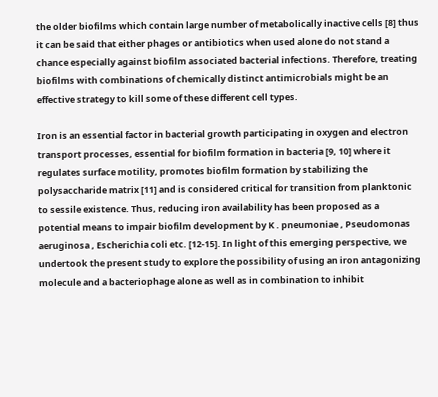the older biofilms which contain large number of metabolically inactive cells [8] thus it can be said that either phages or antibiotics when used alone do not stand a chance especially against biofilm associated bacterial infections. Therefore, treating biofilms with combinations of chemically distinct antimicrobials might be an effective strategy to kill some of these different cell types.

Iron is an essential factor in bacterial growth participating in oxygen and electron transport processes, essential for biofilm formation in bacteria [9, 10] where it regulates surface motility, promotes biofilm formation by stabilizing the polysaccharide matrix [11] and is considered critical for transition from planktonic to sessile existence. Thus, reducing iron availability has been proposed as a potential means to impair biofilm development by K . pneumoniae , Pseudomonas aeruginosa , Escherichia coli etc. [12-15]. In light of this emerging perspective, we undertook the present study to explore the possibility of using an iron antagonizing molecule and a bacteriophage alone as well as in combination to inhibit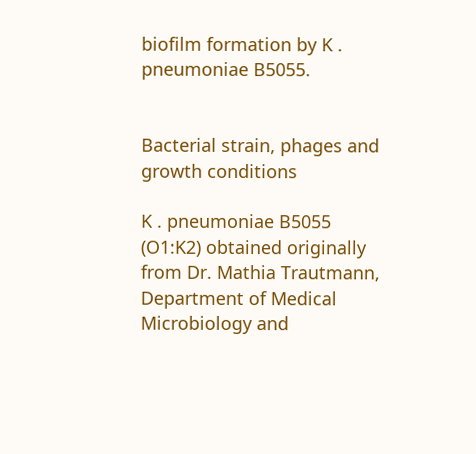biofilm formation by K . pneumoniae B5055.


Bacterial strain, phages and growth conditions

K . pneumoniae B5055 (O1:K2) obtained originally from Dr. Mathia Trautmann, Department of Medical Microbiology and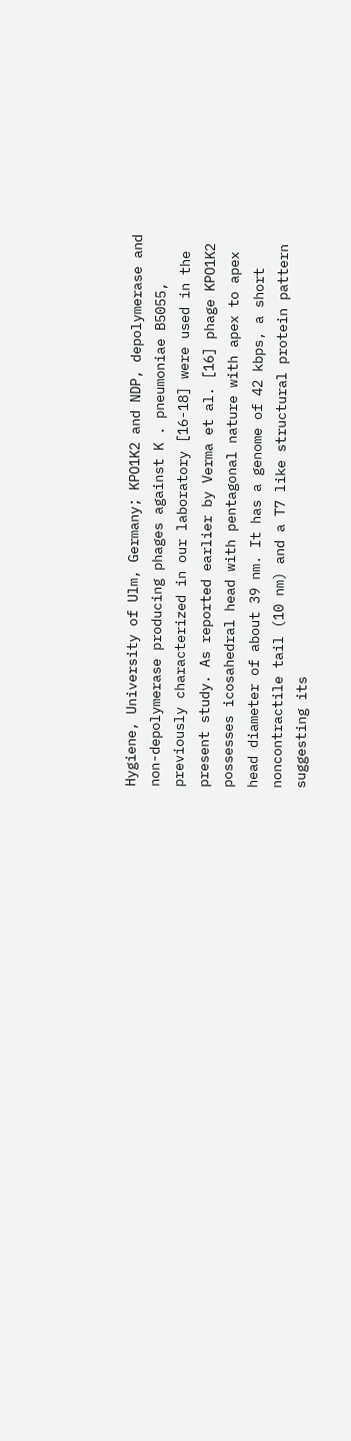Hygiene, University of Ulm, Germany; KPO1K2 and NDP, depolymerase and non-depolymerase producing phages against K . pneumoniae B5055, previously characterized in our laboratory [16-18] were used in the present study. As reported earlier by Verma et al. [16] phage KPO1K2 possesses icosahedral head with pentagonal nature with apex to apex head diameter of about 39 nm. It has a genome of 42 kbps, a short noncontractile tail (10 nm) and a T7 like structural protein pattern suggesting its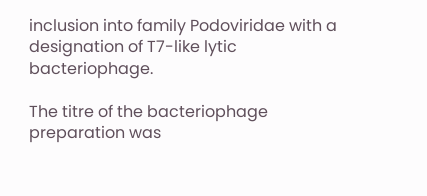inclusion into family Podoviridae with a designation of T7-like lytic bacteriophage.

The titre of the bacteriophage preparation was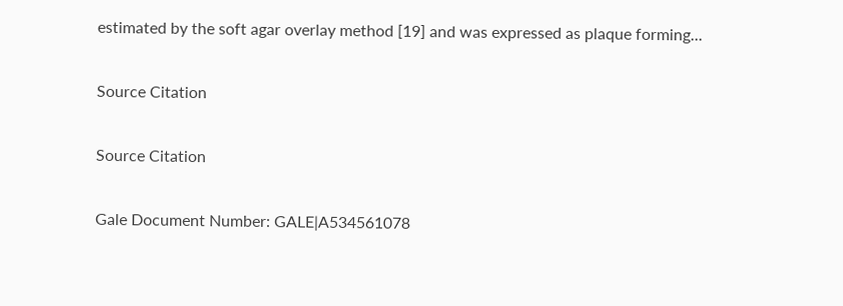estimated by the soft agar overlay method [19] and was expressed as plaque forming...

Source Citation

Source Citation

Gale Document Number: GALE|A534561078